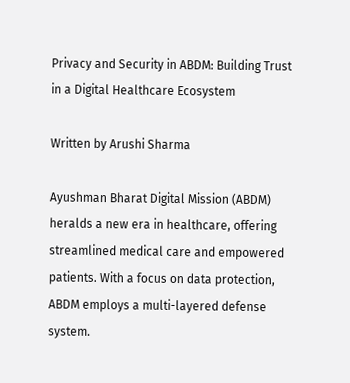Privacy and Security in ABDM: Building Trust in a Digital Healthcare Ecosystem

Written by Arushi Sharma

Ayushman Bharat Digital Mission (ABDM) heralds a new era in healthcare, offering streamlined medical care and empowered patients. With a focus on data protection, ABDM employs a multi-layered defense system.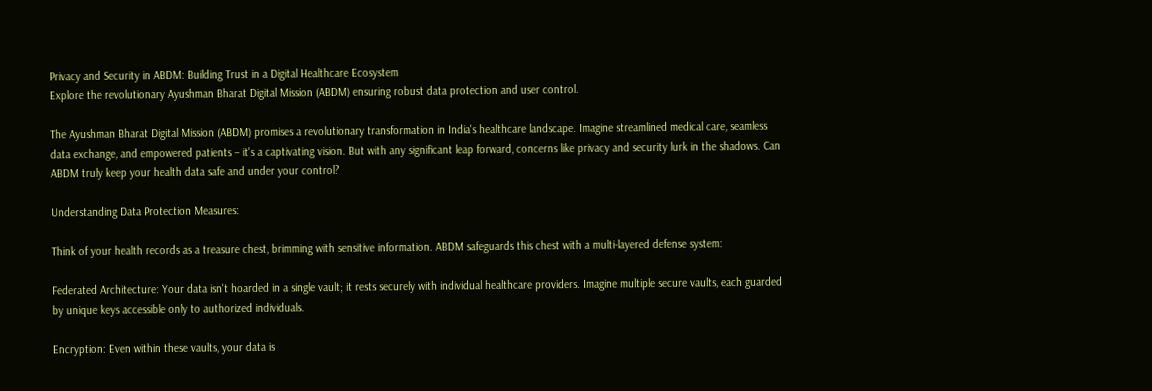Privacy and Security in ABDM: Building Trust in a Digital Healthcare Ecosystem
Explore the revolutionary Ayushman Bharat Digital Mission (ABDM) ensuring robust data protection and user control.

The Ayushman Bharat Digital Mission (ABDM) promises a revolutionary transformation in India's healthcare landscape. Imagine streamlined medical care, seamless data exchange, and empowered patients – it's a captivating vision. But with any significant leap forward, concerns like privacy and security lurk in the shadows. Can ABDM truly keep your health data safe and under your control?

Understanding Data Protection Measures:

Think of your health records as a treasure chest, brimming with sensitive information. ABDM safeguards this chest with a multi-layered defense system:

Federated Architecture: Your data isn't hoarded in a single vault; it rests securely with individual healthcare providers. Imagine multiple secure vaults, each guarded by unique keys accessible only to authorized individuals.

Encryption: Even within these vaults, your data is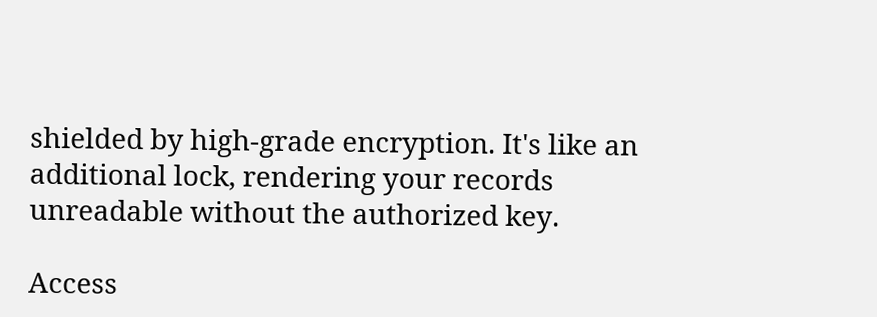shielded by high-grade encryption. It's like an additional lock, rendering your records unreadable without the authorized key.

Access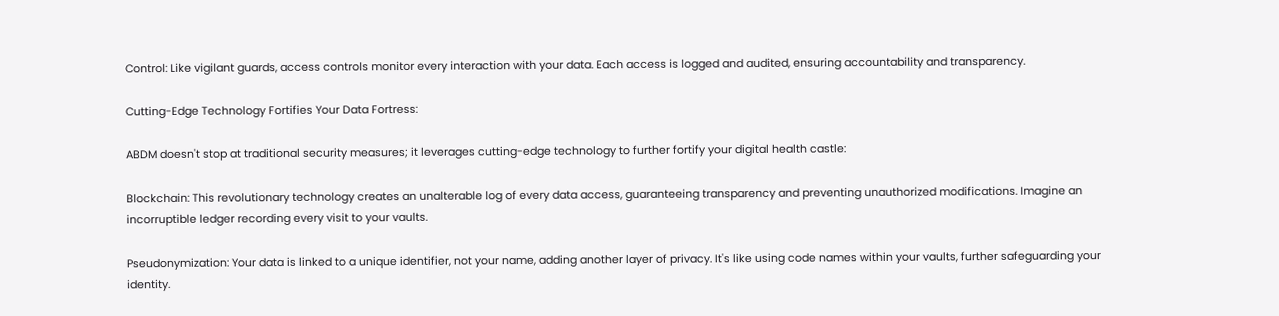Control: Like vigilant guards, access controls monitor every interaction with your data. Each access is logged and audited, ensuring accountability and transparency.

Cutting-Edge Technology Fortifies Your Data Fortress:

ABDM doesn't stop at traditional security measures; it leverages cutting-edge technology to further fortify your digital health castle:

Blockchain: This revolutionary technology creates an unalterable log of every data access, guaranteeing transparency and preventing unauthorized modifications. Imagine an incorruptible ledger recording every visit to your vaults.

Pseudonymization: Your data is linked to a unique identifier, not your name, adding another layer of privacy. It's like using code names within your vaults, further safeguarding your identity.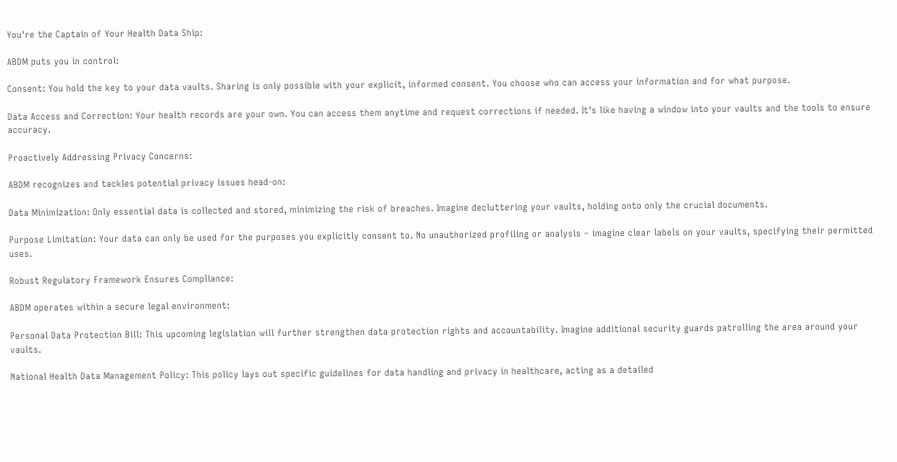You're the Captain of Your Health Data Ship:

ABDM puts you in control:

Consent: You hold the key to your data vaults. Sharing is only possible with your explicit, informed consent. You choose who can access your information and for what purpose.

Data Access and Correction: Your health records are your own. You can access them anytime and request corrections if needed. It's like having a window into your vaults and the tools to ensure accuracy.

Proactively Addressing Privacy Concerns:

ABDM recognizes and tackles potential privacy issues head-on:

Data Minimization: Only essential data is collected and stored, minimizing the risk of breaches. Imagine decluttering your vaults, holding onto only the crucial documents.

Purpose Limitation: Your data can only be used for the purposes you explicitly consent to. No unauthorized profiling or analysis – imagine clear labels on your vaults, specifying their permitted uses.

Robust Regulatory Framework Ensures Compliance:

ABDM operates within a secure legal environment:

Personal Data Protection Bill: This upcoming legislation will further strengthen data protection rights and accountability. Imagine additional security guards patrolling the area around your vaults.

National Health Data Management Policy: This policy lays out specific guidelines for data handling and privacy in healthcare, acting as a detailed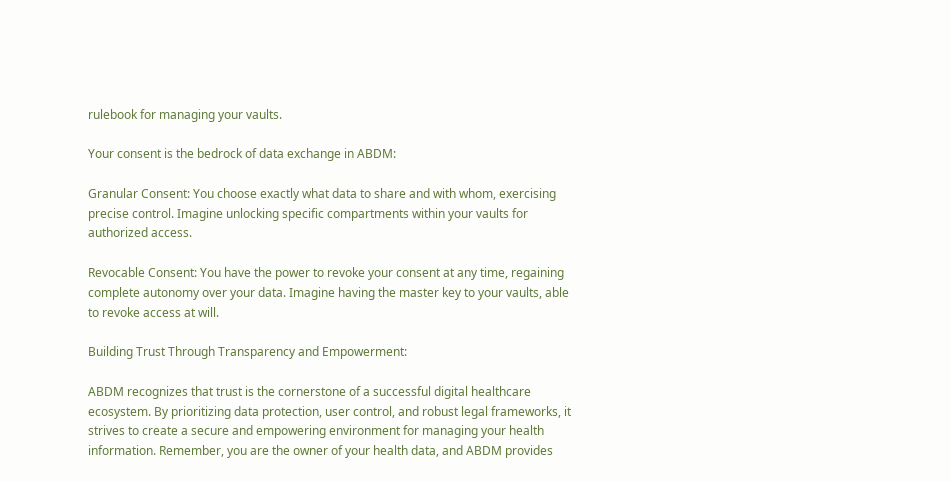rulebook for managing your vaults.

Your consent is the bedrock of data exchange in ABDM:

Granular Consent: You choose exactly what data to share and with whom, exercising precise control. Imagine unlocking specific compartments within your vaults for authorized access.

Revocable Consent: You have the power to revoke your consent at any time, regaining complete autonomy over your data. Imagine having the master key to your vaults, able to revoke access at will.

Building Trust Through Transparency and Empowerment:

ABDM recognizes that trust is the cornerstone of a successful digital healthcare ecosystem. By prioritizing data protection, user control, and robust legal frameworks, it strives to create a secure and empowering environment for managing your health information. Remember, you are the owner of your health data, and ABDM provides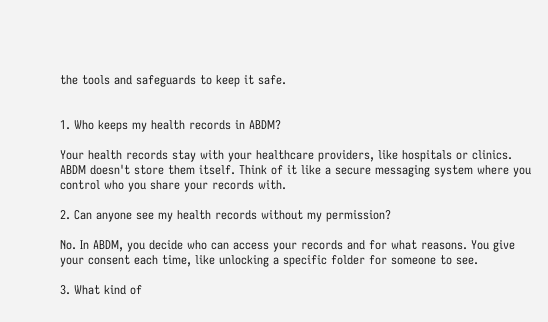the tools and safeguards to keep it safe.


1. Who keeps my health records in ABDM?

Your health records stay with your healthcare providers, like hospitals or clinics. ABDM doesn't store them itself. Think of it like a secure messaging system where you control who you share your records with.

2. Can anyone see my health records without my permission?

No. In ABDM, you decide who can access your records and for what reasons. You give your consent each time, like unlocking a specific folder for someone to see.

3. What kind of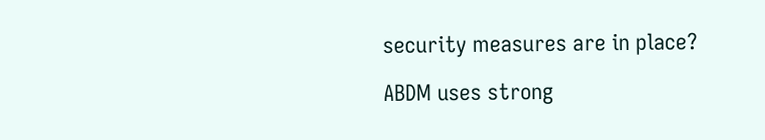security measures are in place?

ABDM uses strong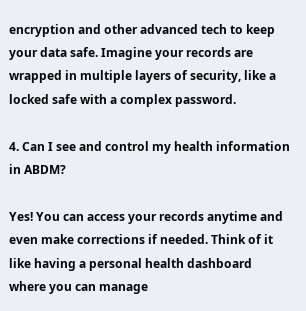encryption and other advanced tech to keep your data safe. Imagine your records are wrapped in multiple layers of security, like a locked safe with a complex password.

4. Can I see and control my health information in ABDM?

Yes! You can access your records anytime and even make corrections if needed. Think of it like having a personal health dashboard where you can manage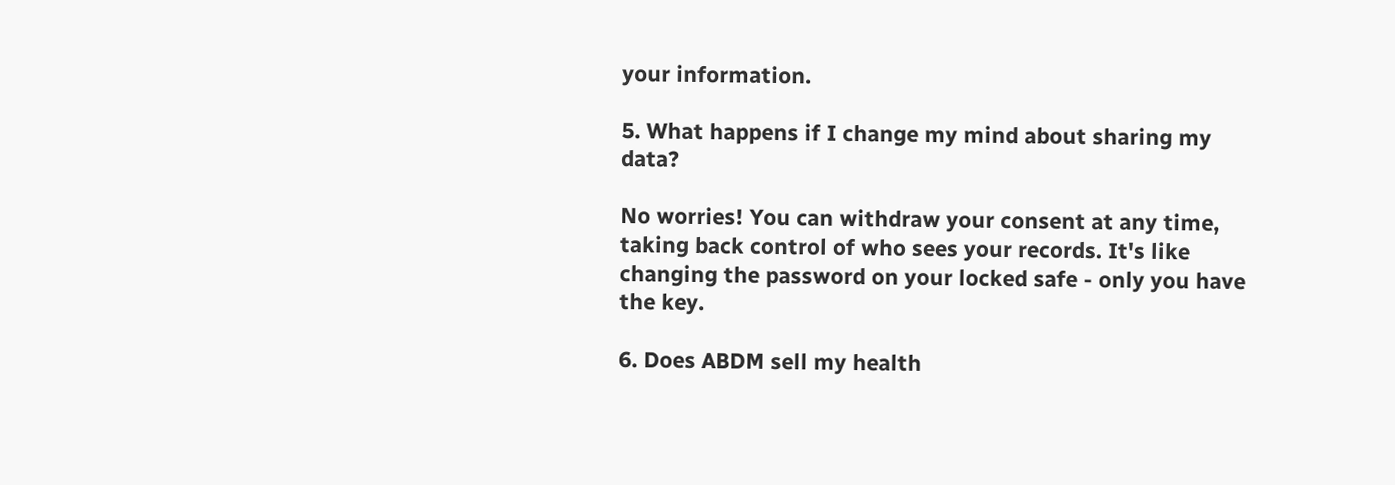your information.

5. What happens if I change my mind about sharing my data?

No worries! You can withdraw your consent at any time, taking back control of who sees your records. It's like changing the password on your locked safe - only you have the key.

6. Does ABDM sell my health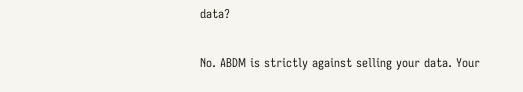data?

No. ABDM is strictly against selling your data. Your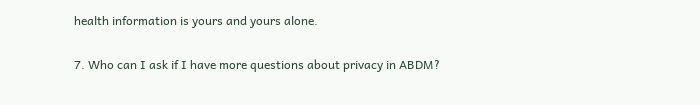health information is yours and yours alone.

7. Who can I ask if I have more questions about privacy in ABDM?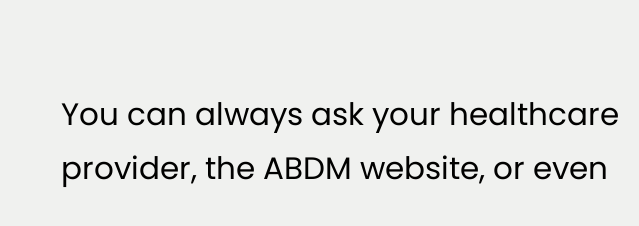You can always ask your healthcare provider, the ABDM website, or even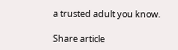a trusted adult you know.

Share article